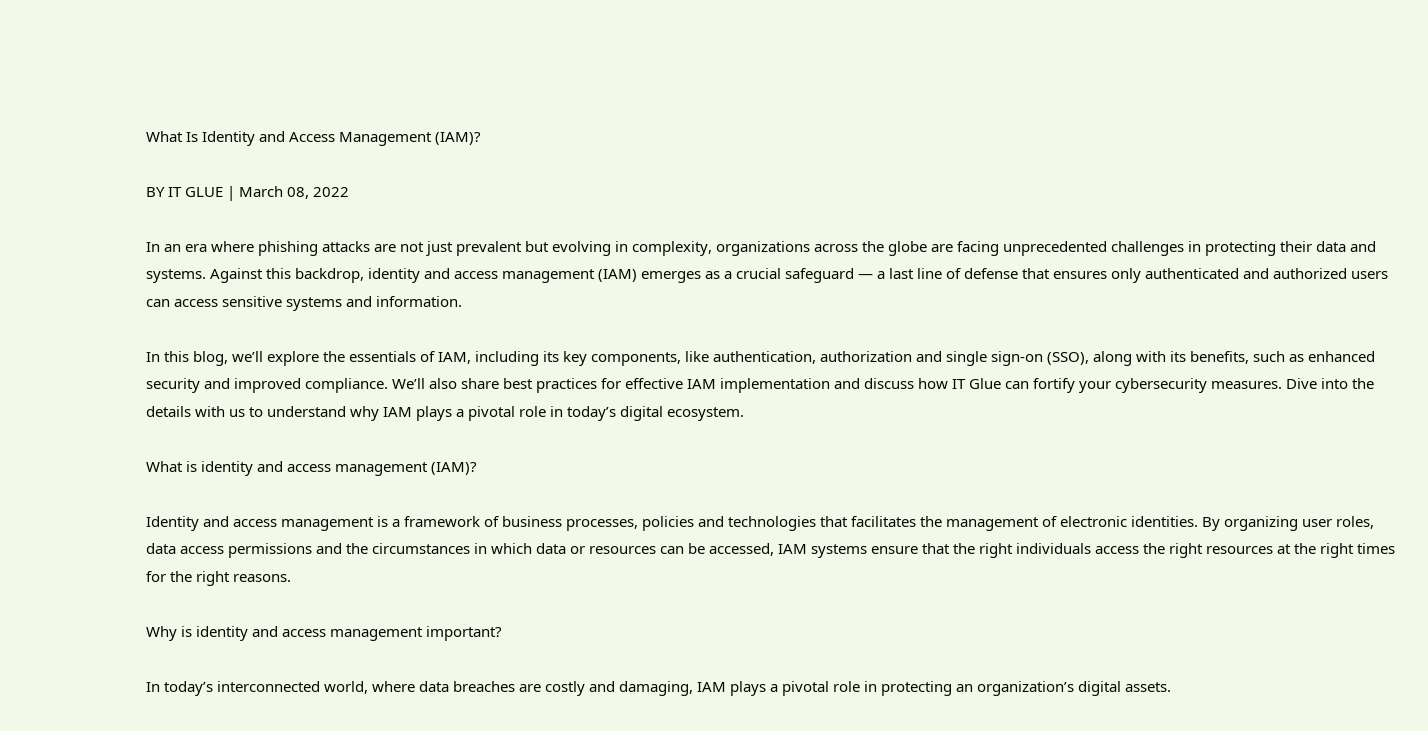What Is Identity and Access Management (IAM)?

BY IT GLUE | March 08, 2022

In an era where phishing attacks are not just prevalent but evolving in complexity, organizations across the globe are facing unprecedented challenges in protecting their data and systems. Against this backdrop, identity and access management (IAM) emerges as a crucial safeguard — a last line of defense that ensures only authenticated and authorized users can access sensitive systems and information.

In this blog, we’ll explore the essentials of IAM, including its key components, like authentication, authorization and single sign-on (SSO), along with its benefits, such as enhanced security and improved compliance. We’ll also share best practices for effective IAM implementation and discuss how IT Glue can fortify your cybersecurity measures. Dive into the details with us to understand why IAM plays a pivotal role in today’s digital ecosystem.

What is identity and access management (IAM)?

Identity and access management is a framework of business processes, policies and technologies that facilitates the management of electronic identities. By organizing user roles, data access permissions and the circumstances in which data or resources can be accessed, IAM systems ensure that the right individuals access the right resources at the right times for the right reasons.

Why is identity and access management important?

In today’s interconnected world, where data breaches are costly and damaging, IAM plays a pivotal role in protecting an organization’s digital assets.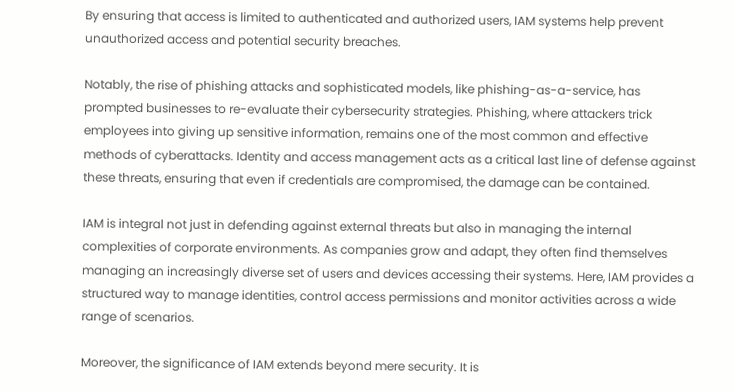By ensuring that access is limited to authenticated and authorized users, IAM systems help prevent unauthorized access and potential security breaches.

Notably, the rise of phishing attacks and sophisticated models, like phishing-as-a-service, has prompted businesses to re-evaluate their cybersecurity strategies. Phishing, where attackers trick employees into giving up sensitive information, remains one of the most common and effective methods of cyberattacks. Identity and access management acts as a critical last line of defense against these threats, ensuring that even if credentials are compromised, the damage can be contained.

IAM is integral not just in defending against external threats but also in managing the internal complexities of corporate environments. As companies grow and adapt, they often find themselves managing an increasingly diverse set of users and devices accessing their systems. Here, IAM provides a structured way to manage identities, control access permissions and monitor activities across a wide range of scenarios.

Moreover, the significance of IAM extends beyond mere security. It is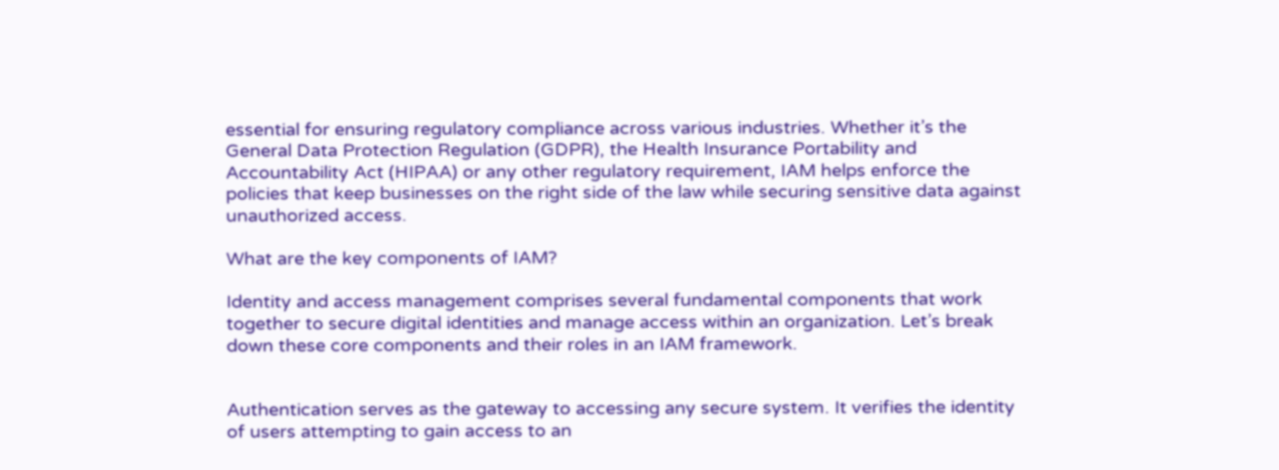essential for ensuring regulatory compliance across various industries. Whether it’s the General Data Protection Regulation (GDPR), the Health Insurance Portability and Accountability Act (HIPAA) or any other regulatory requirement, IAM helps enforce the policies that keep businesses on the right side of the law while securing sensitive data against unauthorized access.

What are the key components of IAM?

Identity and access management comprises several fundamental components that work together to secure digital identities and manage access within an organization. Let’s break down these core components and their roles in an IAM framework.


Authentication serves as the gateway to accessing any secure system. It verifies the identity of users attempting to gain access to an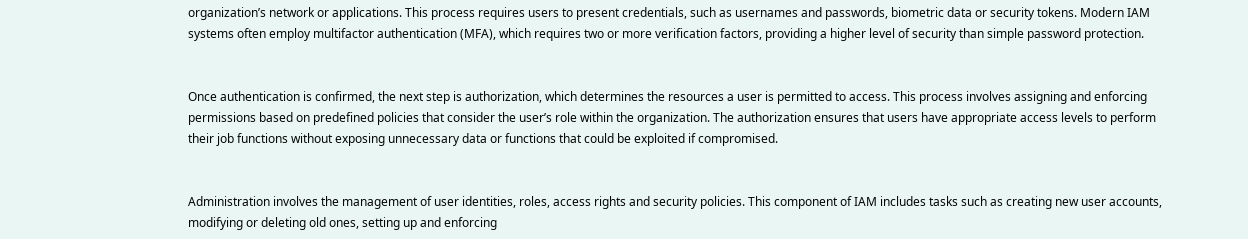organization’s network or applications. This process requires users to present credentials, such as usernames and passwords, biometric data or security tokens. Modern IAM systems often employ multifactor authentication (MFA), which requires two or more verification factors, providing a higher level of security than simple password protection.


Once authentication is confirmed, the next step is authorization, which determines the resources a user is permitted to access. This process involves assigning and enforcing permissions based on predefined policies that consider the user’s role within the organization. The authorization ensures that users have appropriate access levels to perform their job functions without exposing unnecessary data or functions that could be exploited if compromised.


Administration involves the management of user identities, roles, access rights and security policies. This component of IAM includes tasks such as creating new user accounts, modifying or deleting old ones, setting up and enforcing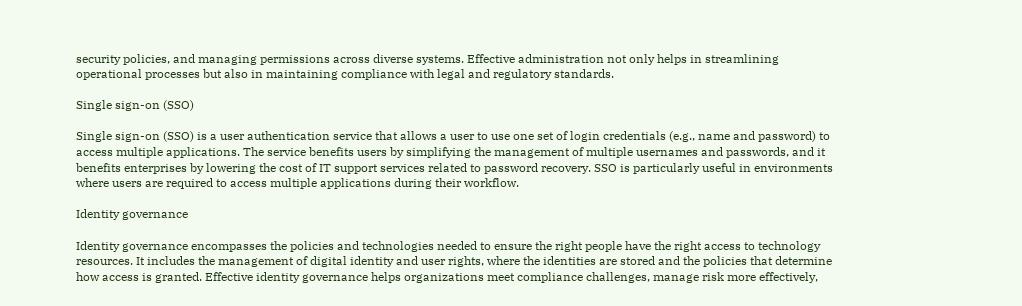security policies, and managing permissions across diverse systems. Effective administration not only helps in streamlining operational processes but also in maintaining compliance with legal and regulatory standards.

Single sign-on (SSO)

Single sign-on (SSO) is a user authentication service that allows a user to use one set of login credentials (e.g., name and password) to access multiple applications. The service benefits users by simplifying the management of multiple usernames and passwords, and it benefits enterprises by lowering the cost of IT support services related to password recovery. SSO is particularly useful in environments where users are required to access multiple applications during their workflow.

Identity governance

Identity governance encompasses the policies and technologies needed to ensure the right people have the right access to technology resources. It includes the management of digital identity and user rights, where the identities are stored and the policies that determine how access is granted. Effective identity governance helps organizations meet compliance challenges, manage risk more effectively,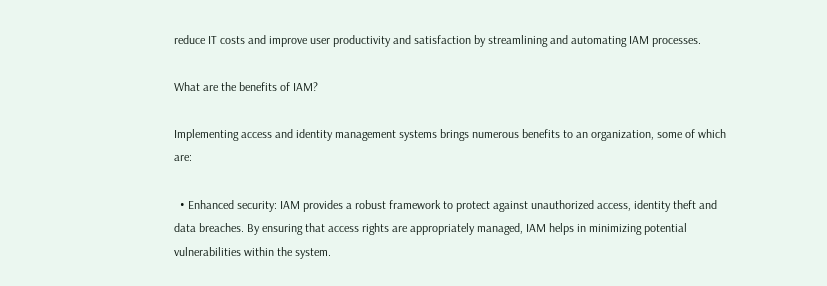reduce IT costs and improve user productivity and satisfaction by streamlining and automating IAM processes.

What are the benefits of IAM?

Implementing access and identity management systems brings numerous benefits to an organization, some of which are:

  • Enhanced security: IAM provides a robust framework to protect against unauthorized access, identity theft and data breaches. By ensuring that access rights are appropriately managed, IAM helps in minimizing potential vulnerabilities within the system.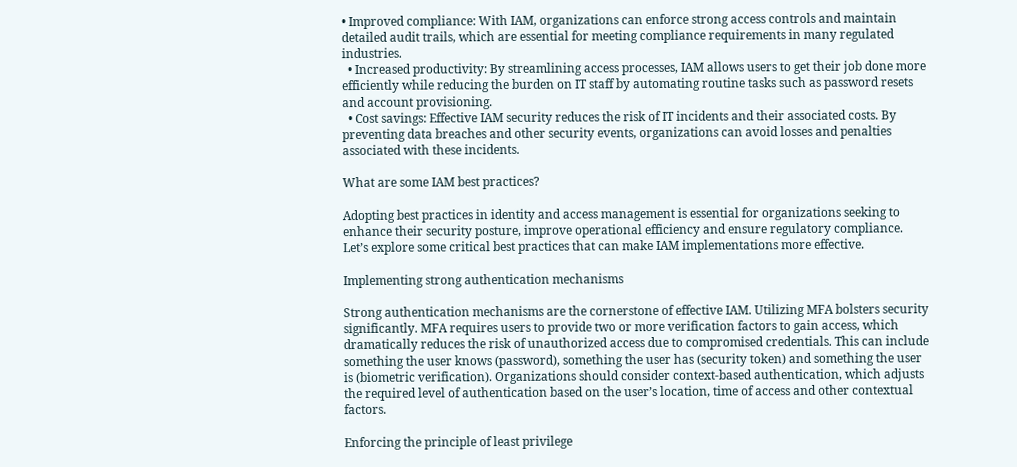• Improved compliance: With IAM, organizations can enforce strong access controls and maintain detailed audit trails, which are essential for meeting compliance requirements in many regulated industries.
  • Increased productivity: By streamlining access processes, IAM allows users to get their job done more efficiently while reducing the burden on IT staff by automating routine tasks such as password resets and account provisioning.
  • Cost savings: Effective IAM security reduces the risk of IT incidents and their associated costs. By preventing data breaches and other security events, organizations can avoid losses and penalties associated with these incidents.

What are some IAM best practices?

Adopting best practices in identity and access management is essential for organizations seeking to enhance their security posture, improve operational efficiency and ensure regulatory compliance. Let’s explore some critical best practices that can make IAM implementations more effective.

Implementing strong authentication mechanisms

Strong authentication mechanisms are the cornerstone of effective IAM. Utilizing MFA bolsters security significantly. MFA requires users to provide two or more verification factors to gain access, which dramatically reduces the risk of unauthorized access due to compromised credentials. This can include something the user knows (password), something the user has (security token) and something the user is (biometric verification). Organizations should consider context-based authentication, which adjusts the required level of authentication based on the user’s location, time of access and other contextual factors.

Enforcing the principle of least privilege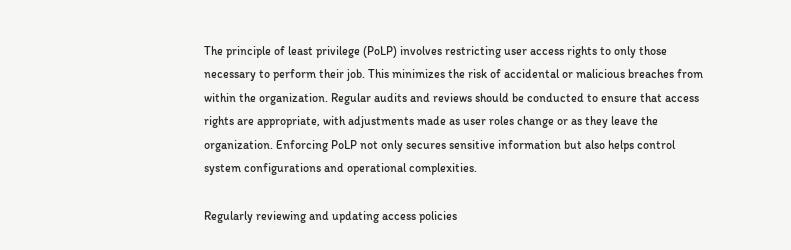The principle of least privilege (PoLP) involves restricting user access rights to only those necessary to perform their job. This minimizes the risk of accidental or malicious breaches from within the organization. Regular audits and reviews should be conducted to ensure that access rights are appropriate, with adjustments made as user roles change or as they leave the organization. Enforcing PoLP not only secures sensitive information but also helps control system configurations and operational complexities.

Regularly reviewing and updating access policies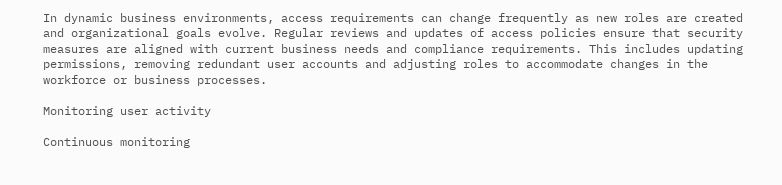In dynamic business environments, access requirements can change frequently as new roles are created and organizational goals evolve. Regular reviews and updates of access policies ensure that security measures are aligned with current business needs and compliance requirements. This includes updating permissions, removing redundant user accounts and adjusting roles to accommodate changes in the workforce or business processes.

Monitoring user activity

Continuous monitoring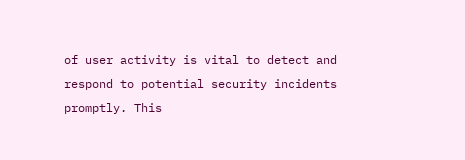of user activity is vital to detect and respond to potential security incidents promptly. This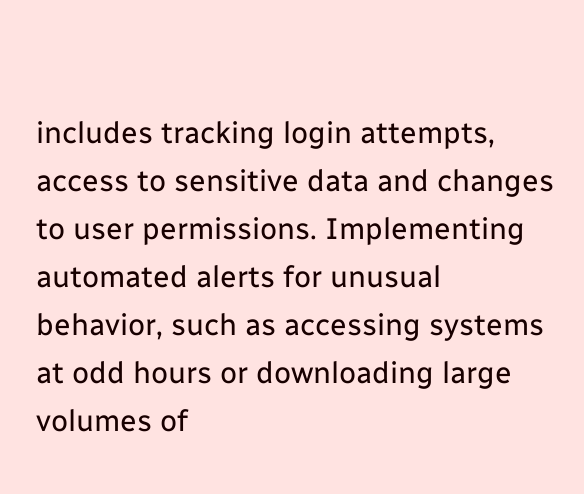includes tracking login attempts, access to sensitive data and changes to user permissions. Implementing automated alerts for unusual behavior, such as accessing systems at odd hours or downloading large volumes of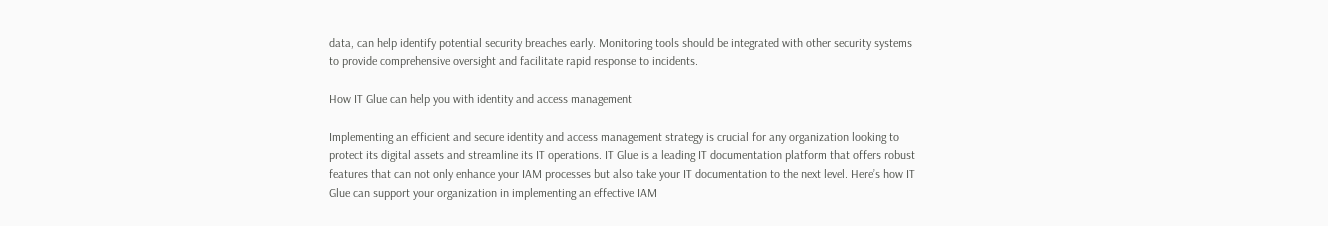data, can help identify potential security breaches early. Monitoring tools should be integrated with other security systems to provide comprehensive oversight and facilitate rapid response to incidents.

How IT Glue can help you with identity and access management

Implementing an efficient and secure identity and access management strategy is crucial for any organization looking to protect its digital assets and streamline its IT operations. IT Glue is a leading IT documentation platform that offers robust features that can not only enhance your IAM processes but also take your IT documentation to the next level. Here’s how IT Glue can support your organization in implementing an effective IAM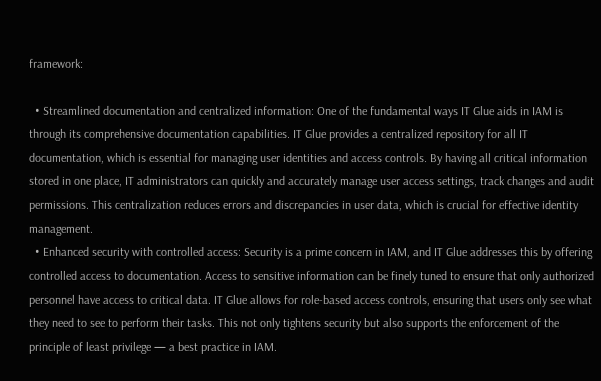framework:

  • Streamlined documentation and centralized information: One of the fundamental ways IT Glue aids in IAM is through its comprehensive documentation capabilities. IT Glue provides a centralized repository for all IT documentation, which is essential for managing user identities and access controls. By having all critical information stored in one place, IT administrators can quickly and accurately manage user access settings, track changes and audit permissions. This centralization reduces errors and discrepancies in user data, which is crucial for effective identity management.
  • Enhanced security with controlled access: Security is a prime concern in IAM, and IT Glue addresses this by offering controlled access to documentation. Access to sensitive information can be finely tuned to ensure that only authorized personnel have access to critical data. IT Glue allows for role-based access controls, ensuring that users only see what they need to see to perform their tasks. This not only tightens security but also supports the enforcement of the principle of least privilege — a best practice in IAM.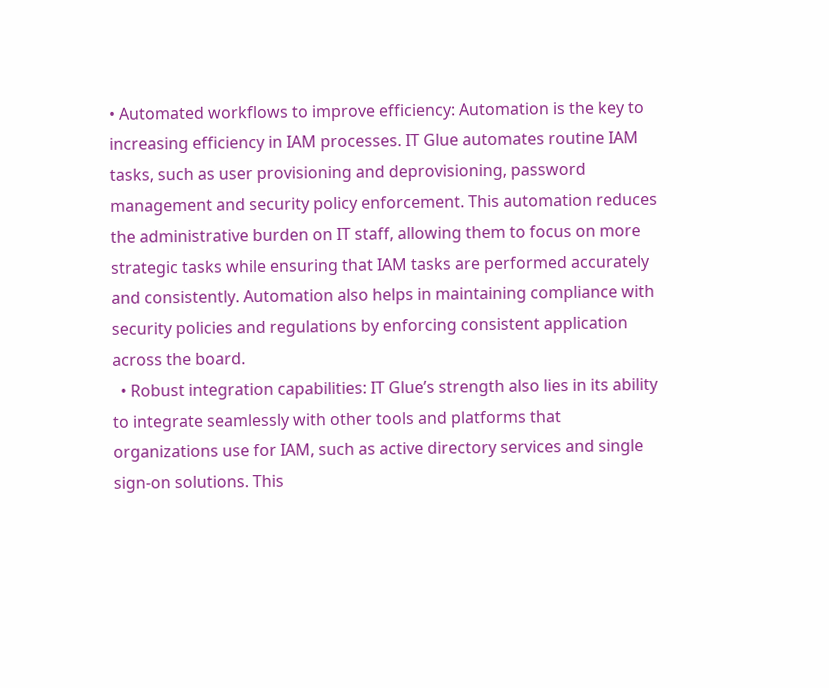• Automated workflows to improve efficiency: Automation is the key to increasing efficiency in IAM processes. IT Glue automates routine IAM tasks, such as user provisioning and deprovisioning, password management and security policy enforcement. This automation reduces the administrative burden on IT staff, allowing them to focus on more strategic tasks while ensuring that IAM tasks are performed accurately and consistently. Automation also helps in maintaining compliance with security policies and regulations by enforcing consistent application across the board.
  • Robust integration capabilities: IT Glue’s strength also lies in its ability to integrate seamlessly with other tools and platforms that organizations use for IAM, such as active directory services and single sign-on solutions. This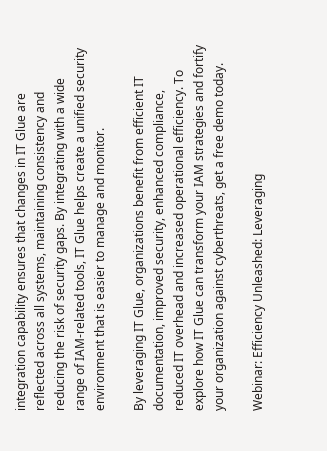integration capability ensures that changes in IT Glue are reflected across all systems, maintaining consistency and reducing the risk of security gaps. By integrating with a wide range of IAM-related tools, IT Glue helps create a unified security environment that is easier to manage and monitor.

By leveraging IT Glue, organizations benefit from efficient IT documentation, improved security, enhanced compliance, reduced IT overhead and increased operational efficiency. To explore how IT Glue can transform your IAM strategies and fortify your organization against cyberthreats, get a free demo today.

Webinar: Efficiency Unleashed: Leveraging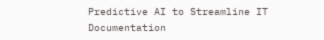Predictive AI to Streamline IT Documentation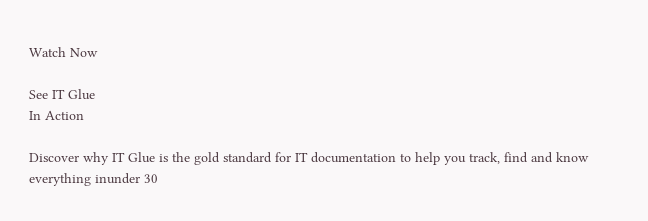Watch Now

See IT Glue
In Action

Discover why IT Glue is the gold standard for IT documentation to help you track, find and know everything inunder 30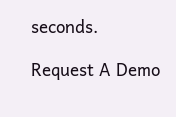seconds.

Request A Demo